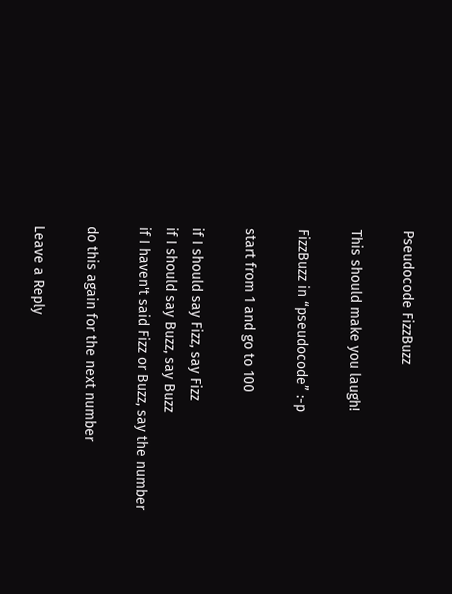Pseudocode FizzBuzz

This should make you laugh!

FizzBuzz in “pseudocode” :-p

start from 1 and go to 100

if I should say Fizz, say Fizz
if I should say Buzz, say Buzz
if I haven't said Fizz or Buzz, say the number

do this again for the next number

Leave a Reply